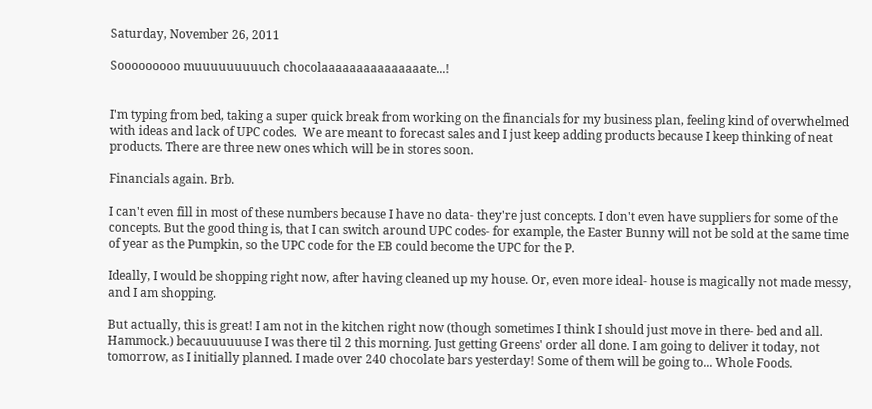Saturday, November 26, 2011

Sooooooooo muuuuuuuuuch chocolaaaaaaaaaaaaaaate...!


I'm typing from bed, taking a super quick break from working on the financials for my business plan, feeling kind of overwhelmed with ideas and lack of UPC codes.  We are meant to forecast sales and I just keep adding products because I keep thinking of neat products. There are three new ones which will be in stores soon.

Financials again. Brb.

I can't even fill in most of these numbers because I have no data- they're just concepts. I don't even have suppliers for some of the concepts. But the good thing is, that I can switch around UPC codes- for example, the Easter Bunny will not be sold at the same time of year as the Pumpkin, so the UPC code for the EB could become the UPC for the P.

Ideally, I would be shopping right now, after having cleaned up my house. Or, even more ideal- house is magically not made messy, and I am shopping.

But actually, this is great! I am not in the kitchen right now (though sometimes I think I should just move in there- bed and all. Hammock.) becauuuuuuse I was there til 2 this morning. Just getting Greens' order all done. I am going to deliver it today, not tomorrow, as I initially planned. I made over 240 chocolate bars yesterday! Some of them will be going to... Whole Foods.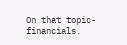On that topic- financials.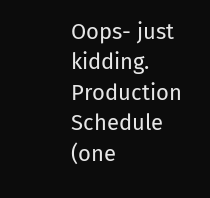Oops- just kidding. Production Schedule (one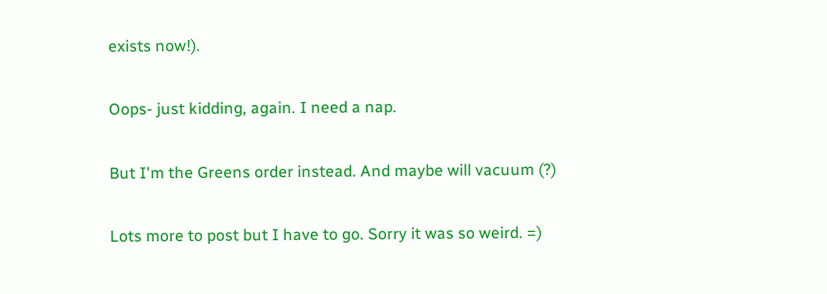exists now!).

Oops- just kidding, again. I need a nap.

But I'm the Greens order instead. And maybe will vacuum (?)

Lots more to post but I have to go. Sorry it was so weird. =)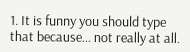1. It is funny you should type that because... not really at all.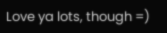Love ya lots, though =)